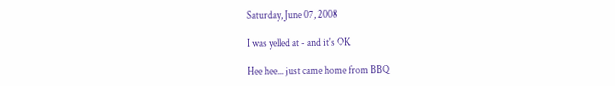Saturday, June 07, 2008

I was yelled at - and it's OK

Hee hee... just came home from BBQ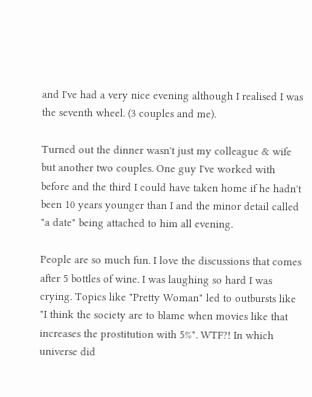and I've had a very nice evening although I realised I was the seventh wheel. (3 couples and me).

Turned out the dinner wasn't just my colleague & wife but another two couples. One guy I've worked with before and the third I could have taken home if he hadn't been 10 years younger than I and the minor detail called "a date" being attached to him all evening.

People are so much fun. I love the discussions that comes after 5 bottles of wine. I was laughing so hard I was crying. Topics like "Pretty Woman" led to outbursts like "I think the society are to blame when movies like that increases the prostitution with 5%". WTF?! In which universe did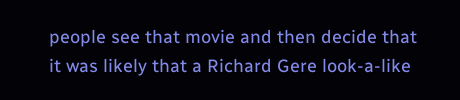people see that movie and then decide that it was likely that a Richard Gere look-a-like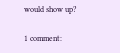would show up?

1 comment: